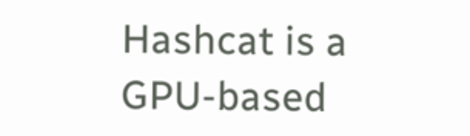Hashcat is a GPU-based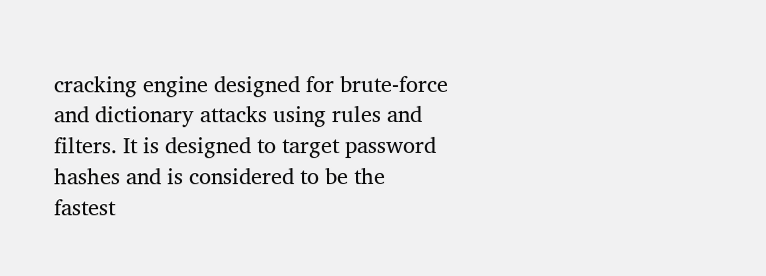cracking engine designed for brute-force and dictionary attacks using rules and filters. It is designed to target password hashes and is considered to be the fastest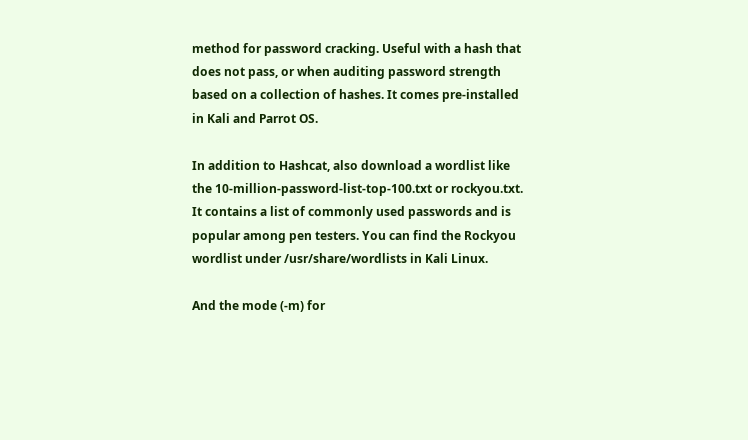method for password cracking. Useful with a hash that does not pass, or when auditing password strength based on a collection of hashes. It comes pre-installed in Kali and Parrot OS.

In addition to Hashcat, also download a wordlist like the 10-million-password-list-top-100.txt or rockyou.txt. It contains a list of commonly used passwords and is popular among pen testers. You can find the Rockyou wordlist under /usr/share/wordlists in Kali Linux.

And the mode (-m) for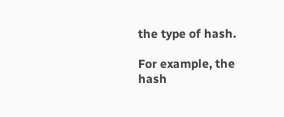the type of hash.

For example, the hash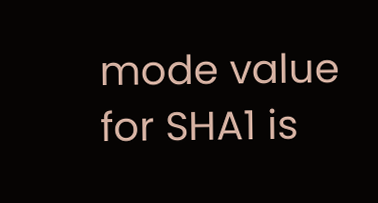mode value for SHA1 is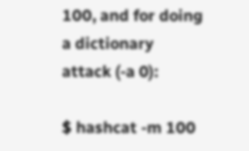100, and for doing a dictionary attack (-a 0):

$ hashcat -m 100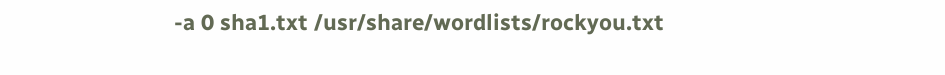-a 0 sha1.txt /usr/share/wordlists/rockyou.txt